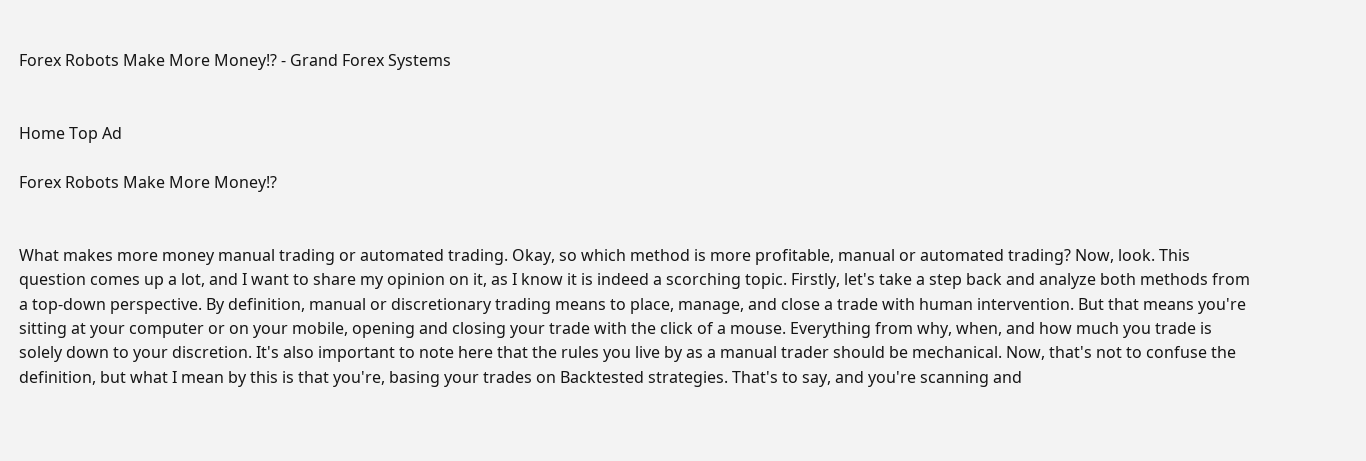Forex Robots Make More Money!? - Grand Forex Systems


Home Top Ad

Forex Robots Make More Money!?


What makes more money manual trading or automated trading. Okay, so which method is more profitable, manual or automated trading? Now, look. This question comes up a lot, and I want to share my opinion on it, as I know it is indeed a scorching topic. Firstly, let's take a step back and analyze both methods from a top-down perspective. By definition, manual or discretionary trading means to place, manage, and close a trade with human intervention. But that means you're sitting at your computer or on your mobile, opening and closing your trade with the click of a mouse. Everything from why, when, and how much you trade is solely down to your discretion. It's also important to note here that the rules you live by as a manual trader should be mechanical. Now, that's not to confuse the definition, but what I mean by this is that you're, basing your trades on Backtested strategies. That's to say, and you're scanning and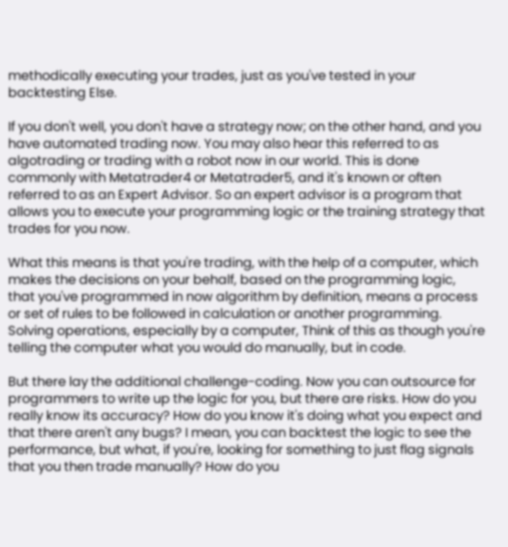methodically executing your trades, just as you've tested in your backtesting Else.

If you don't well, you don't have a strategy now; on the other hand, and you have automated trading now. You may also hear this referred to as algotrading or trading with a robot now in our world. This is done commonly with Metatrader4 or Metatrader5, and it's known or often referred to as an Expert Advisor. So an expert advisor is a program that allows you to execute your programming logic or the training strategy that trades for you now.

What this means is that you're trading, with the help of a computer, which makes the decisions on your behalf, based on the programming logic, that you've programmed in now algorithm by definition, means a process or set of rules to be followed in calculation or another programming. Solving operations, especially by a computer, Think of this as though you're telling the computer what you would do manually, but in code.

But there lay the additional challenge-coding. Now you can outsource for programmers to write up the logic for you, but there are risks. How do you really know its accuracy? How do you know it's doing what you expect and that there aren't any bugs? I mean, you can backtest the logic to see the performance, but what, if you're, looking for something to just flag signals that you then trade manually? How do you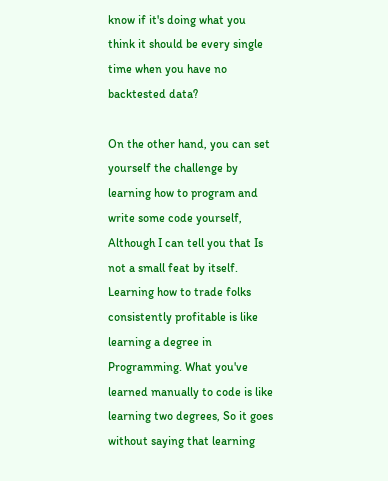know if it's doing what you think it should be every single time when you have no backtested data?

On the other hand, you can set yourself the challenge by learning how to program and write some code yourself, Although I can tell you that Is not a small feat by itself. Learning how to trade folks consistently profitable is like learning a degree in Programming. What you've learned manually to code is like learning two degrees, So it goes without saying that learning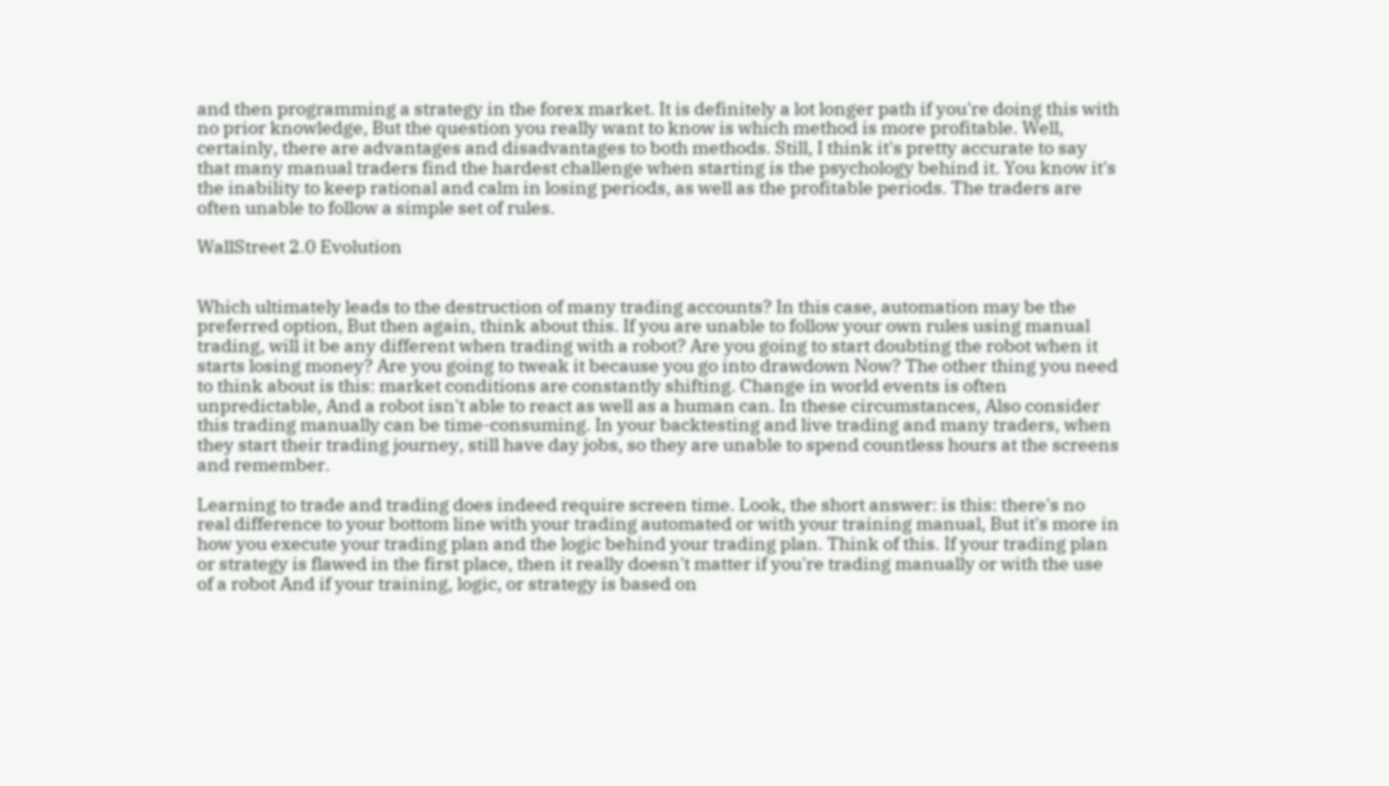and then programming a strategy in the forex market. It is definitely a lot longer path if you're doing this with no prior knowledge, But the question you really want to know is which method is more profitable. Well, certainly, there are advantages and disadvantages to both methods. Still, I think it's pretty accurate to say that many manual traders find the hardest challenge when starting is the psychology behind it. You know it's the inability to keep rational and calm in losing periods, as well as the profitable periods. The traders are often unable to follow a simple set of rules.

WallStreet 2.0 Evolution


Which ultimately leads to the destruction of many trading accounts? In this case, automation may be the preferred option, But then again, think about this. If you are unable to follow your own rules using manual trading, will it be any different when trading with a robot? Are you going to start doubting the robot when it starts losing money? Are you going to tweak it because you go into drawdown Now? The other thing you need to think about is this: market conditions are constantly shifting. Change in world events is often unpredictable, And a robot isn't able to react as well as a human can. In these circumstances, Also consider this trading manually can be time-consuming. In your backtesting and live trading and many traders, when they start their trading journey, still have day jobs, so they are unable to spend countless hours at the screens and remember.

Learning to trade and trading does indeed require screen time. Look, the short answer: is this: there's no real difference to your bottom line with your trading automated or with your training manual, But it's more in how you execute your trading plan and the logic behind your trading plan. Think of this. If your trading plan or strategy is flawed in the first place, then it really doesn't matter if you're trading manually or with the use of a robot And if your training, logic, or strategy is based on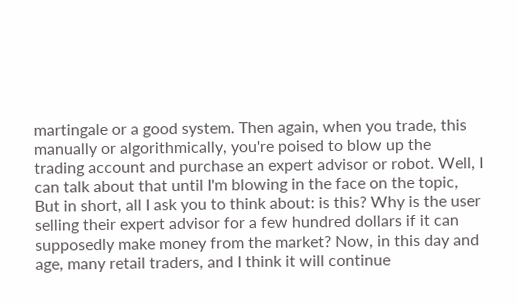martingale or a good system. Then again, when you trade, this manually or algorithmically, you're poised to blow up the trading account and purchase an expert advisor or robot. Well, I can talk about that until I'm blowing in the face on the topic, But in short, all I ask you to think about: is this? Why is the user selling their expert advisor for a few hundred dollars if it can supposedly make money from the market? Now, in this day and age, many retail traders, and I think it will continue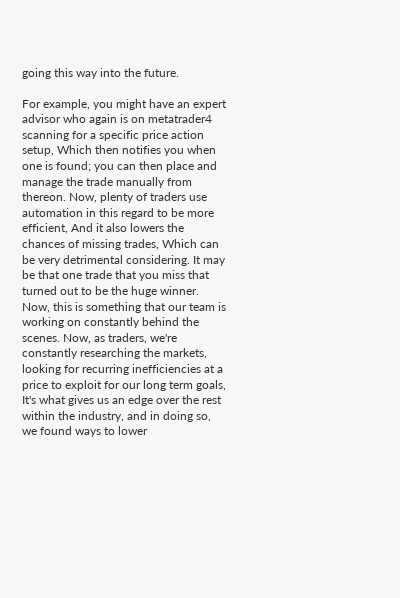going this way into the future.

For example, you might have an expert advisor who again is on metatrader4 scanning for a specific price action setup, Which then notifies you when one is found; you can then place and manage the trade manually from thereon. Now, plenty of traders use automation in this regard to be more efficient, And it also lowers the chances of missing trades, Which can be very detrimental considering. It may be that one trade that you miss that turned out to be the huge winner. Now, this is something that our team is working on constantly behind the scenes. Now, as traders, we're constantly researching the markets, looking for recurring inefficiencies at a price to exploit for our long term goals, It's what gives us an edge over the rest within the industry, and in doing so, we found ways to lower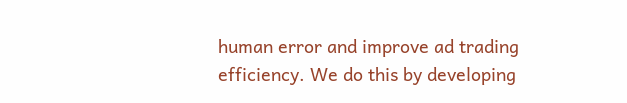human error and improve ad trading efficiency. We do this by developing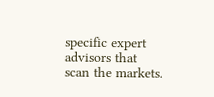specific expert advisors that scan the markets.